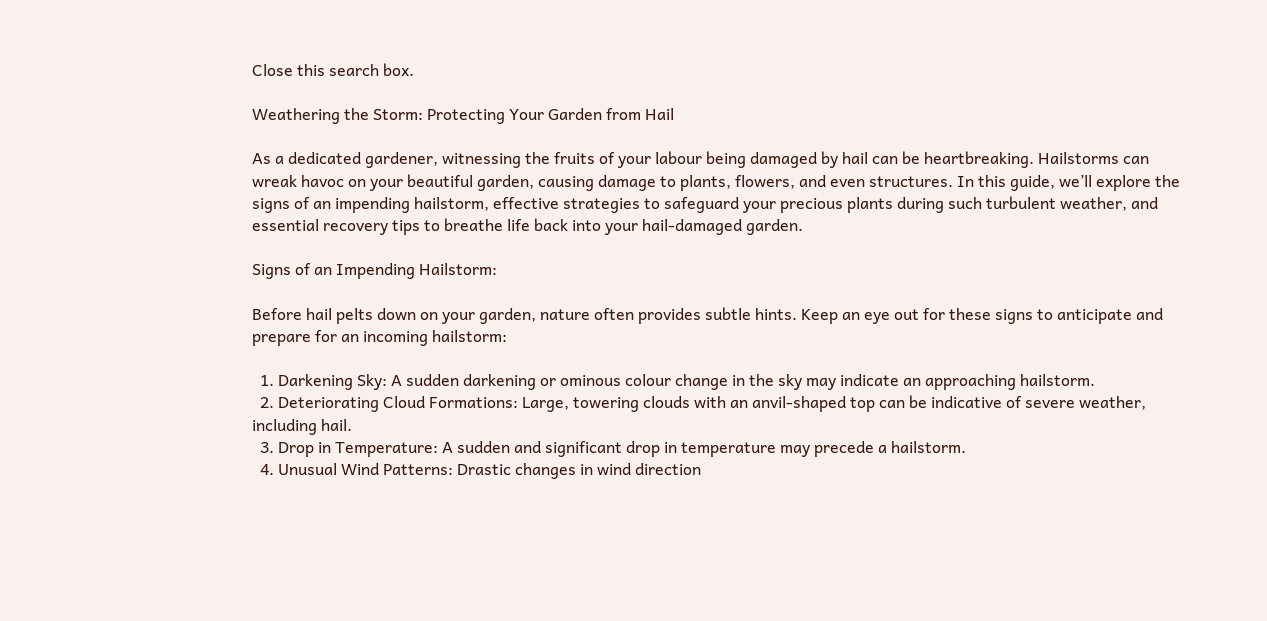Close this search box.

Weathering the Storm: Protecting Your Garden from Hail

As a dedicated gardener, witnessing the fruits of your labour being damaged by hail can be heartbreaking. Hailstorms can wreak havoc on your beautiful garden, causing damage to plants, flowers, and even structures. In this guide, we’ll explore the signs of an impending hailstorm, effective strategies to safeguard your precious plants during such turbulent weather, and essential recovery tips to breathe life back into your hail-damaged garden.

Signs of an Impending Hailstorm:

Before hail pelts down on your garden, nature often provides subtle hints. Keep an eye out for these signs to anticipate and prepare for an incoming hailstorm:

  1. Darkening Sky: A sudden darkening or ominous colour change in the sky may indicate an approaching hailstorm.
  2. Deteriorating Cloud Formations: Large, towering clouds with an anvil-shaped top can be indicative of severe weather, including hail.
  3. Drop in Temperature: A sudden and significant drop in temperature may precede a hailstorm.
  4. Unusual Wind Patterns: Drastic changes in wind direction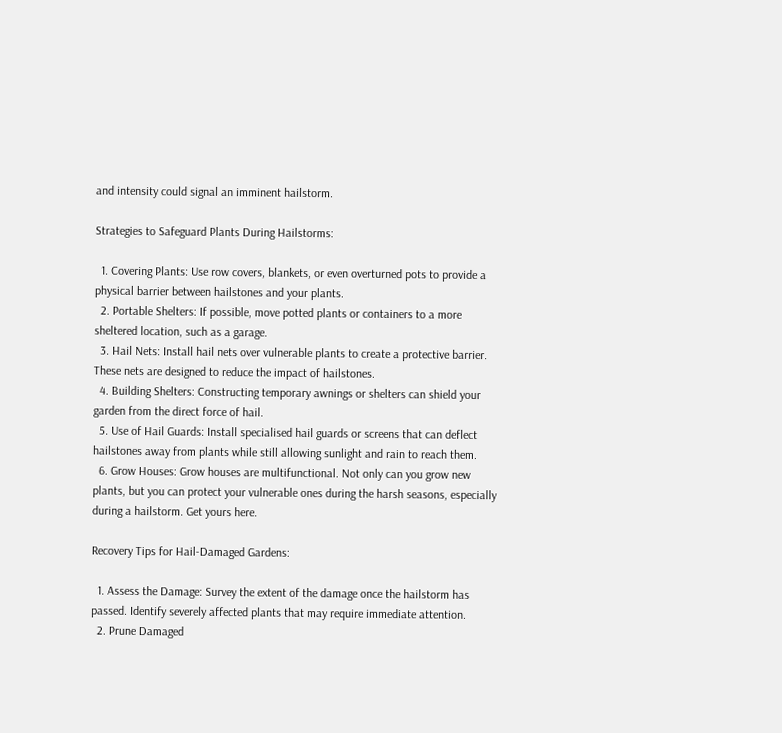and intensity could signal an imminent hailstorm.

Strategies to Safeguard Plants During Hailstorms:

  1. Covering Plants: Use row covers, blankets, or even overturned pots to provide a physical barrier between hailstones and your plants.
  2. Portable Shelters: If possible, move potted plants or containers to a more sheltered location, such as a garage.
  3. Hail Nets: Install hail nets over vulnerable plants to create a protective barrier. These nets are designed to reduce the impact of hailstones.
  4. Building Shelters: Constructing temporary awnings or shelters can shield your garden from the direct force of hail.
  5. Use of Hail Guards: Install specialised hail guards or screens that can deflect hailstones away from plants while still allowing sunlight and rain to reach them.
  6. Grow Houses: Grow houses are multifunctional. Not only can you grow new plants, but you can protect your vulnerable ones during the harsh seasons, especially during a hailstorm. Get yours here.

Recovery Tips for Hail-Damaged Gardens:

  1. Assess the Damage: Survey the extent of the damage once the hailstorm has passed. Identify severely affected plants that may require immediate attention.
  2. Prune Damaged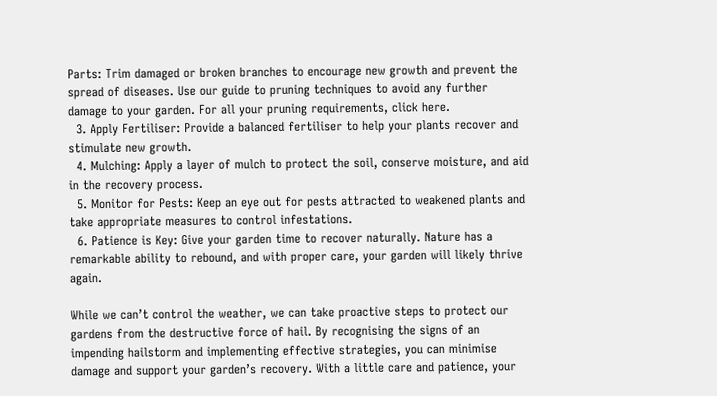Parts: Trim damaged or broken branches to encourage new growth and prevent the spread of diseases. Use our guide to pruning techniques to avoid any further damage to your garden. For all your pruning requirements, click here.
  3. Apply Fertiliser: Provide a balanced fertiliser to help your plants recover and stimulate new growth.
  4. Mulching: Apply a layer of mulch to protect the soil, conserve moisture, and aid in the recovery process.
  5. Monitor for Pests: Keep an eye out for pests attracted to weakened plants and take appropriate measures to control infestations.
  6. Patience is Key: Give your garden time to recover naturally. Nature has a remarkable ability to rebound, and with proper care, your garden will likely thrive again.

While we can’t control the weather, we can take proactive steps to protect our gardens from the destructive force of hail. By recognising the signs of an impending hailstorm and implementing effective strategies, you can minimise damage and support your garden’s recovery. With a little care and patience, your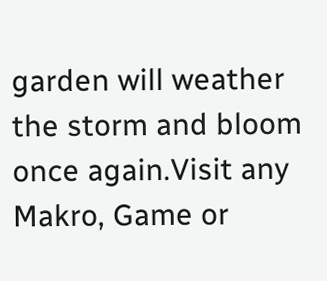garden will weather the storm and bloom once again.Visit any Makro, Game or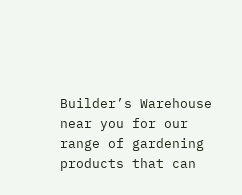Builder’s Warehouse near you for our range of gardening products that can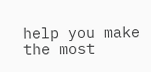help you make the most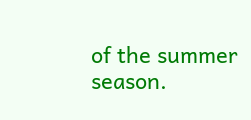of the summer season.